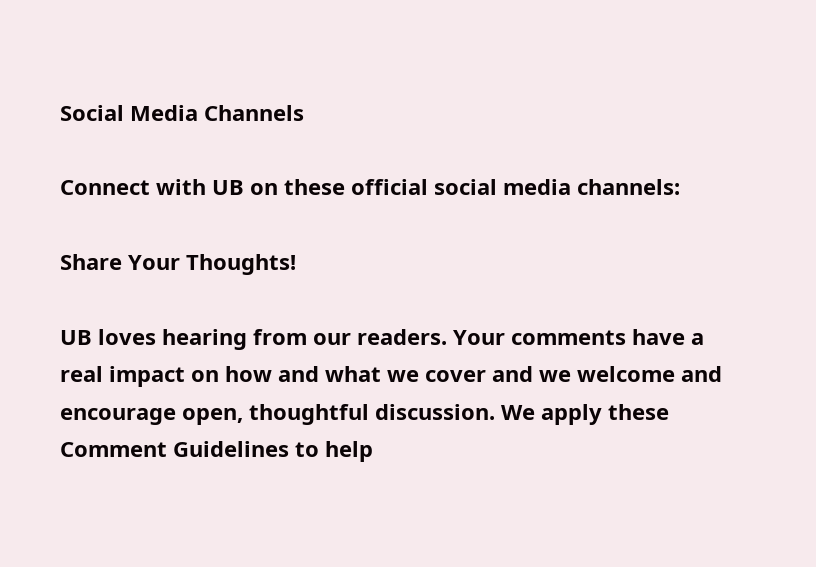Social Media Channels

Connect with UB on these official social media channels:

Share Your Thoughts!

UB loves hearing from our readers. Your comments have a real impact on how and what we cover and we welcome and encourage open, thoughtful discussion. We apply these Comment Guidelines to help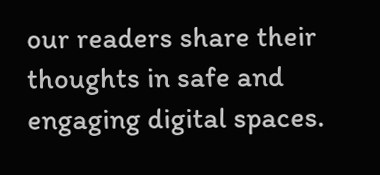our readers share their thoughts in safe and engaging digital spaces.